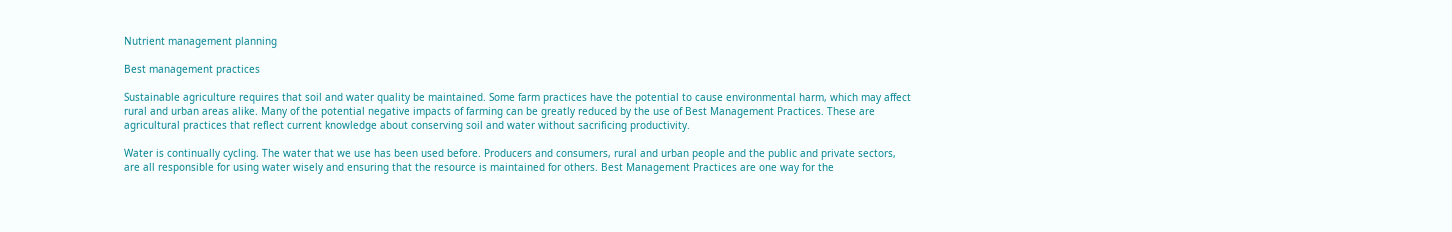Nutrient management planning

Best management practices

Sustainable agriculture requires that soil and water quality be maintained. Some farm practices have the potential to cause environmental harm, which may affect rural and urban areas alike. Many of the potential negative impacts of farming can be greatly reduced by the use of Best Management Practices. These are agricultural practices that reflect current knowledge about conserving soil and water without sacrificing productivity.

Water is continually cycling. The water that we use has been used before. Producers and consumers, rural and urban people and the public and private sectors, are all responsible for using water wisely and ensuring that the resource is maintained for others. Best Management Practices are one way for the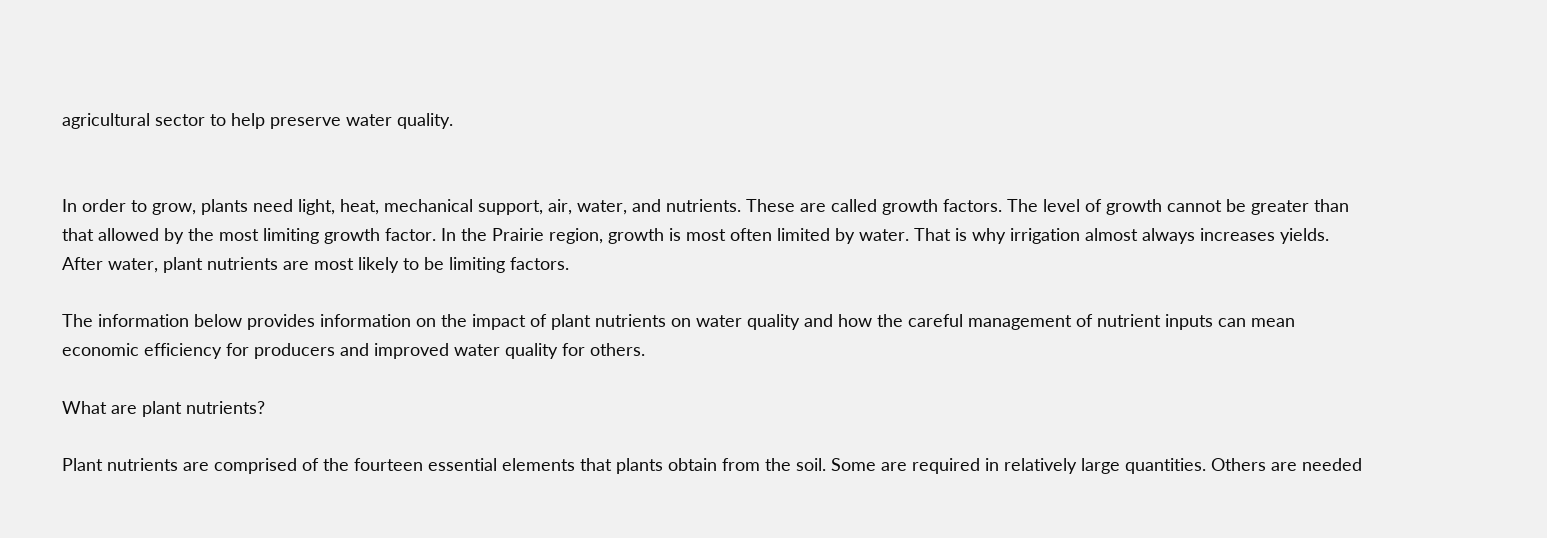agricultural sector to help preserve water quality.


In order to grow, plants need light, heat, mechanical support, air, water, and nutrients. These are called growth factors. The level of growth cannot be greater than that allowed by the most limiting growth factor. In the Prairie region, growth is most often limited by water. That is why irrigation almost always increases yields. After water, plant nutrients are most likely to be limiting factors.

The information below provides information on the impact of plant nutrients on water quality and how the careful management of nutrient inputs can mean economic efficiency for producers and improved water quality for others.

What are plant nutrients?

Plant nutrients are comprised of the fourteen essential elements that plants obtain from the soil. Some are required in relatively large quantities. Others are needed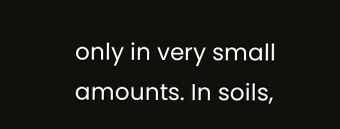only in very small amounts. In soils,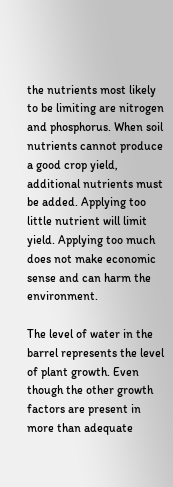the nutrients most likely to be limiting are nitrogen and phosphorus. When soil nutrients cannot produce a good crop yield, additional nutrients must be added. Applying too little nutrient will limit yield. Applying too much does not make economic sense and can harm the environment.

The level of water in the barrel represents the level of plant growth. Even though the other growth factors are present in more than adequate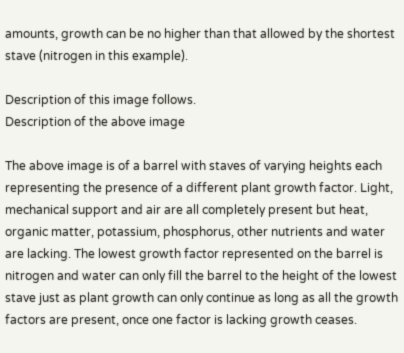amounts, growth can be no higher than that allowed by the shortest stave (nitrogen in this example).

Description of this image follows.
Description of the above image

The above image is of a barrel with staves of varying heights each representing the presence of a different plant growth factor. Light, mechanical support and air are all completely present but heat, organic matter, potassium, phosphorus, other nutrients and water are lacking. The lowest growth factor represented on the barrel is nitrogen and water can only fill the barrel to the height of the lowest stave just as plant growth can only continue as long as all the growth factors are present, once one factor is lacking growth ceases.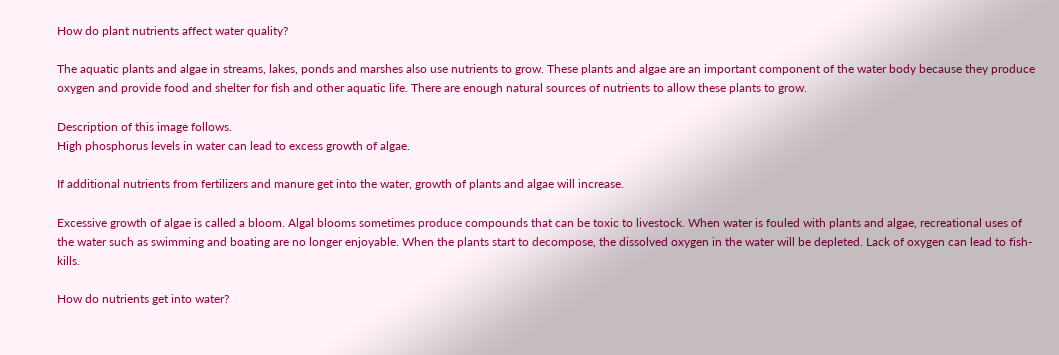How do plant nutrients affect water quality?

The aquatic plants and algae in streams, lakes, ponds and marshes also use nutrients to grow. These plants and algae are an important component of the water body because they produce oxygen and provide food and shelter for fish and other aquatic life. There are enough natural sources of nutrients to allow these plants to grow.

Description of this image follows.
High phosphorus levels in water can lead to excess growth of algae.

If additional nutrients from fertilizers and manure get into the water, growth of plants and algae will increase.

Excessive growth of algae is called a bloom. Algal blooms sometimes produce compounds that can be toxic to livestock. When water is fouled with plants and algae, recreational uses of the water such as swimming and boating are no longer enjoyable. When the plants start to decompose, the dissolved oxygen in the water will be depleted. Lack of oxygen can lead to fish-kills.

How do nutrients get into water?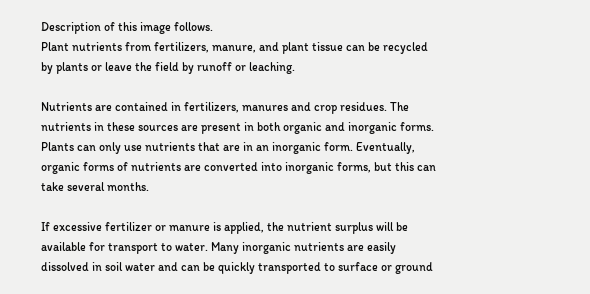Description of this image follows.
Plant nutrients from fertilizers, manure, and plant tissue can be recycled by plants or leave the field by runoff or leaching.

Nutrients are contained in fertilizers, manures and crop residues. The nutrients in these sources are present in both organic and inorganic forms. Plants can only use nutrients that are in an inorganic form. Eventually, organic forms of nutrients are converted into inorganic forms, but this can take several months.

If excessive fertilizer or manure is applied, the nutrient surplus will be available for transport to water. Many inorganic nutrients are easily dissolved in soil water and can be quickly transported to surface or ground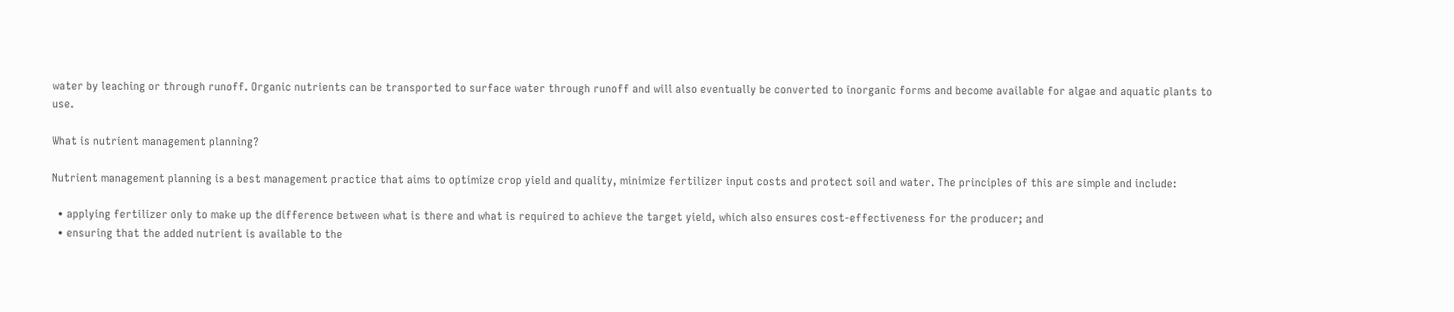water by leaching or through runoff. Organic nutrients can be transported to surface water through runoff and will also eventually be converted to inorganic forms and become available for algae and aquatic plants to use.

What is nutrient management planning?

Nutrient management planning is a best management practice that aims to optimize crop yield and quality, minimize fertilizer input costs and protect soil and water. The principles of this are simple and include:

  • applying fertilizer only to make up the difference between what is there and what is required to achieve the target yield, which also ensures cost-effectiveness for the producer; and
  • ensuring that the added nutrient is available to the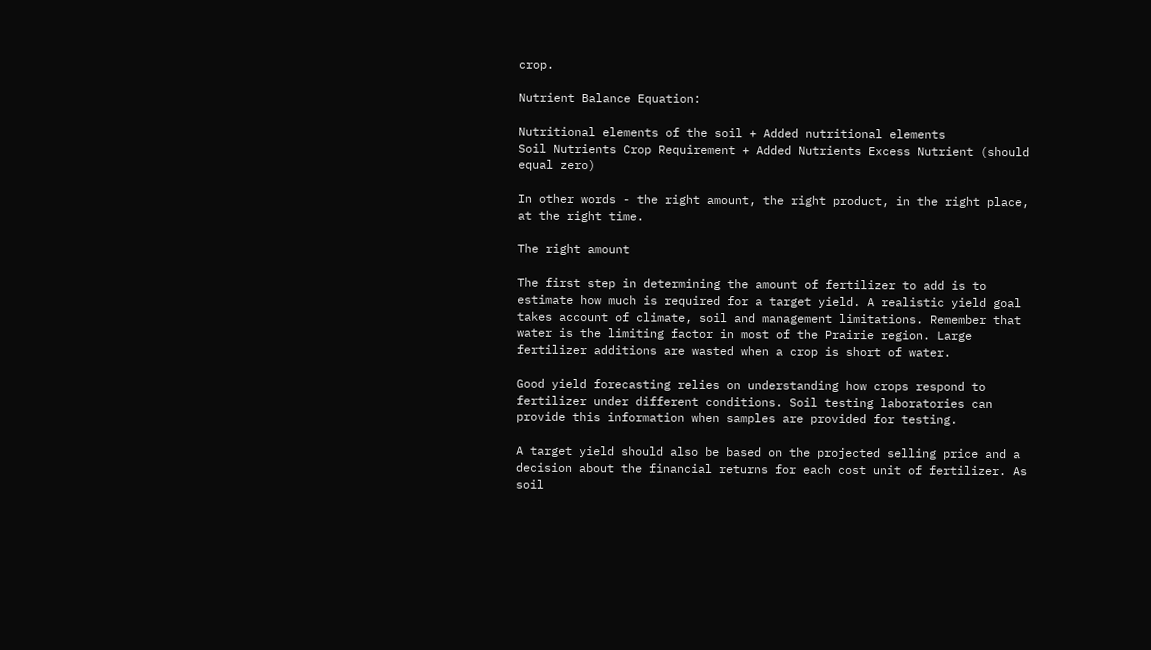crop.

Nutrient Balance Equation:

Nutritional elements of the soil + Added nutritional elements
Soil Nutrients Crop Requirement + Added Nutrients Excess Nutrient (should equal zero)

In other words - the right amount, the right product, in the right place, at the right time.

The right amount

The first step in determining the amount of fertilizer to add is to estimate how much is required for a target yield. A realistic yield goal takes account of climate, soil and management limitations. Remember that water is the limiting factor in most of the Prairie region. Large fertilizer additions are wasted when a crop is short of water.

Good yield forecasting relies on understanding how crops respond to fertilizer under different conditions. Soil testing laboratories can provide this information when samples are provided for testing.

A target yield should also be based on the projected selling price and a decision about the financial returns for each cost unit of fertilizer. As soil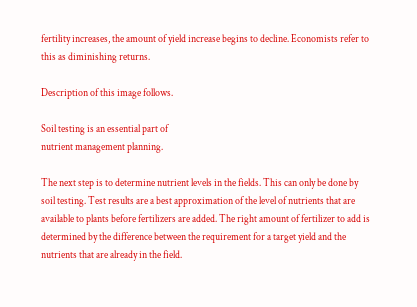fertility increases, the amount of yield increase begins to decline. Economists refer to this as diminishing returns.

Description of this image follows.

Soil testing is an essential part of
nutrient management planning.

The next step is to determine nutrient levels in the fields. This can only be done by soil testing. Test results are a best approximation of the level of nutrients that are available to plants before fertilizers are added. The right amount of fertilizer to add is determined by the difference between the requirement for a target yield and the nutrients that are already in the field.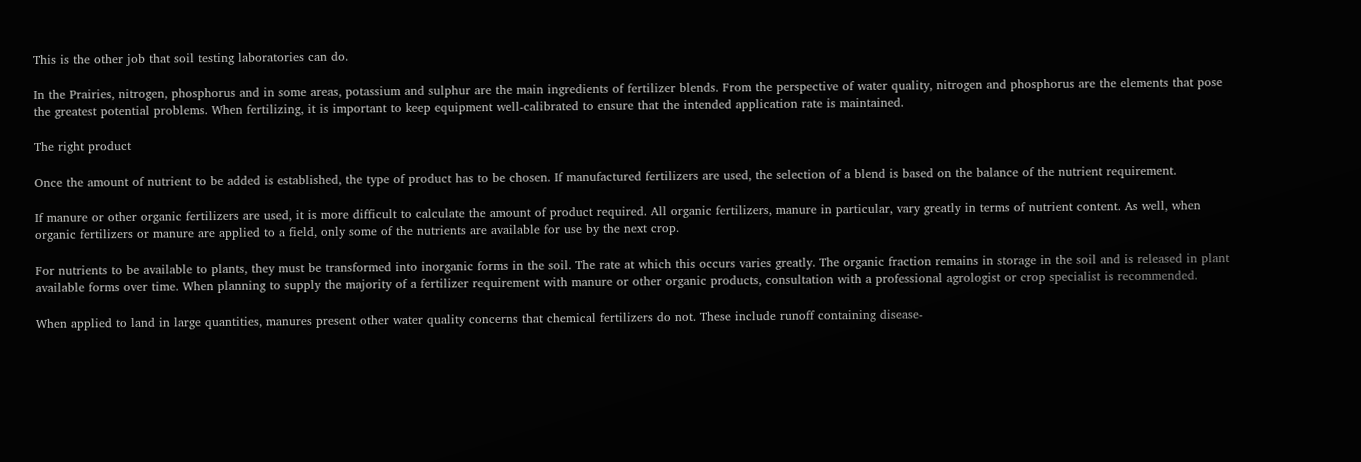This is the other job that soil testing laboratories can do.

In the Prairies, nitrogen, phosphorus and in some areas, potassium and sulphur are the main ingredients of fertilizer blends. From the perspective of water quality, nitrogen and phosphorus are the elements that pose the greatest potential problems. When fertilizing, it is important to keep equipment well-calibrated to ensure that the intended application rate is maintained.

The right product

Once the amount of nutrient to be added is established, the type of product has to be chosen. If manufactured fertilizers are used, the selection of a blend is based on the balance of the nutrient requirement.

If manure or other organic fertilizers are used, it is more difficult to calculate the amount of product required. All organic fertilizers, manure in particular, vary greatly in terms of nutrient content. As well, when organic fertilizers or manure are applied to a field, only some of the nutrients are available for use by the next crop.

For nutrients to be available to plants, they must be transformed into inorganic forms in the soil. The rate at which this occurs varies greatly. The organic fraction remains in storage in the soil and is released in plant available forms over time. When planning to supply the majority of a fertilizer requirement with manure or other organic products, consultation with a professional agrologist or crop specialist is recommended.

When applied to land in large quantities, manures present other water quality concerns that chemical fertilizers do not. These include runoff containing disease-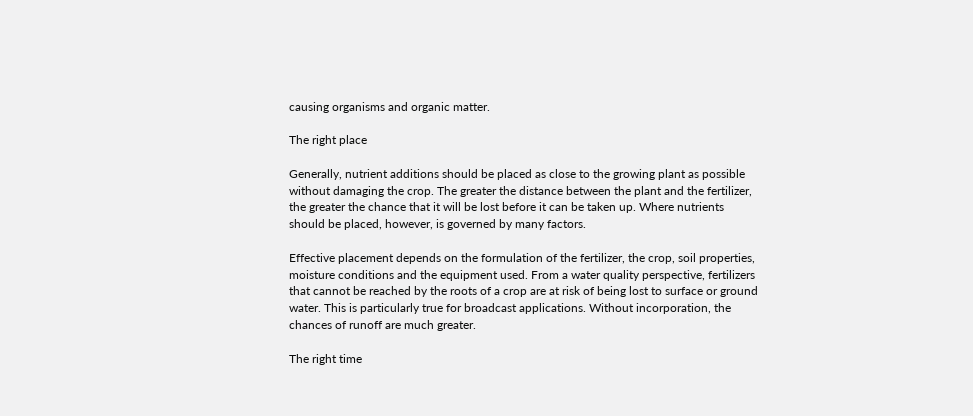causing organisms and organic matter.

The right place

Generally, nutrient additions should be placed as close to the growing plant as possible without damaging the crop. The greater the distance between the plant and the fertilizer, the greater the chance that it will be lost before it can be taken up. Where nutrients should be placed, however, is governed by many factors.

Effective placement depends on the formulation of the fertilizer, the crop, soil properties, moisture conditions and the equipment used. From a water quality perspective, fertilizers that cannot be reached by the roots of a crop are at risk of being lost to surface or ground water. This is particularly true for broadcast applications. Without incorporation, the chances of runoff are much greater.

The right time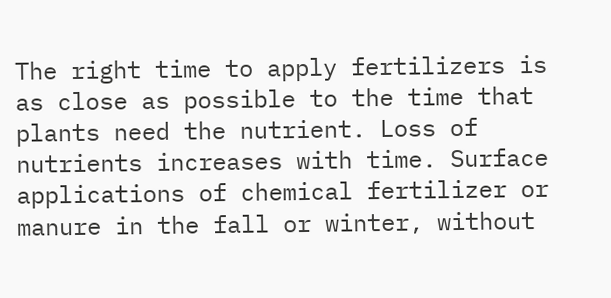The right time to apply fertilizers is as close as possible to the time that plants need the nutrient. Loss of nutrients increases with time. Surface applications of chemical fertilizer or manure in the fall or winter, without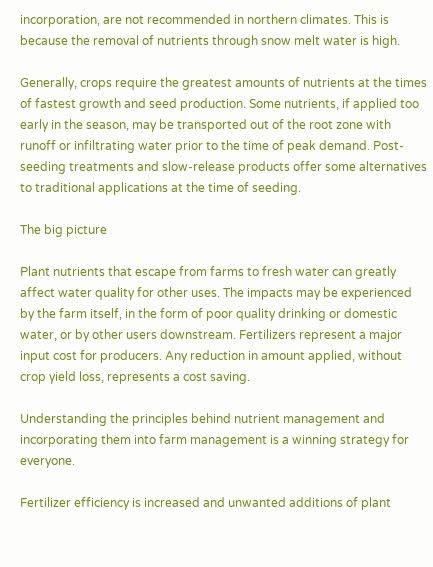incorporation, are not recommended in northern climates. This is because the removal of nutrients through snow melt water is high.

Generally, crops require the greatest amounts of nutrients at the times of fastest growth and seed production. Some nutrients, if applied too early in the season, may be transported out of the root zone with runoff or infiltrating water prior to the time of peak demand. Post-seeding treatments and slow-release products offer some alternatives to traditional applications at the time of seeding.

The big picture

Plant nutrients that escape from farms to fresh water can greatly affect water quality for other uses. The impacts may be experienced by the farm itself, in the form of poor quality drinking or domestic water, or by other users downstream. Fertilizers represent a major input cost for producers. Any reduction in amount applied, without crop yield loss, represents a cost saving.

Understanding the principles behind nutrient management and incorporating them into farm management is a winning strategy for everyone.

Fertilizer efficiency is increased and unwanted additions of plant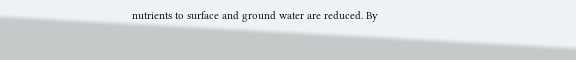nutrients to surface and ground water are reduced. By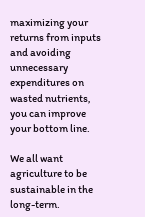maximizing your returns from inputs and avoiding unnecessary expenditures on wasted nutrients, you can improve your bottom line.

We all want agriculture to be sustainable in the long-term.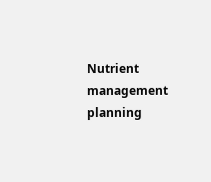Nutrient management planning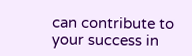can contribute to your success in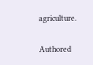agriculture.

Authored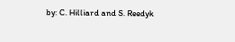by: C. Hilliard and S. Reedyk